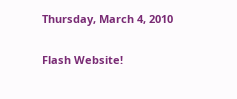Thursday, March 4, 2010

Flash Website!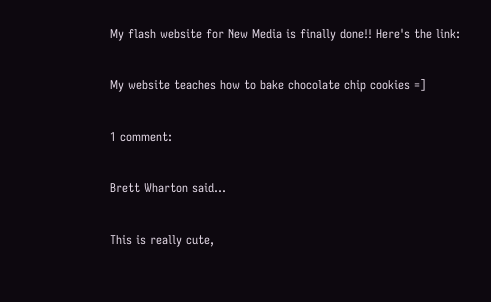My flash website for New Media is finally done!! Here's the link:

My website teaches how to bake chocolate chip cookies =]

1 comment:

Brett Wharton said...

This is really cute,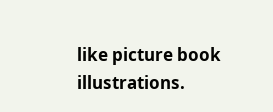like picture book illustrations.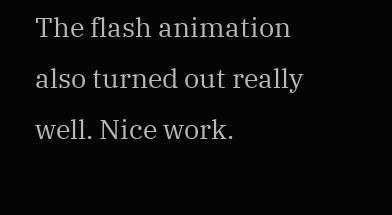The flash animation also turned out really well. Nice work.